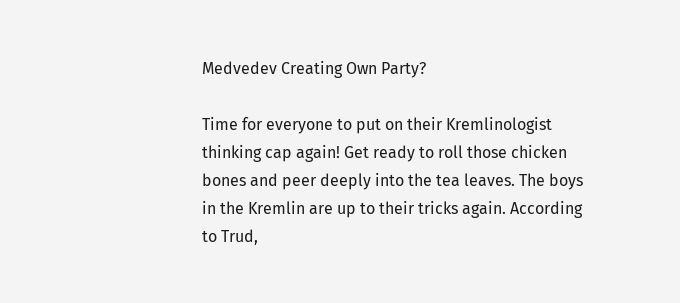Medvedev Creating Own Party?

Time for everyone to put on their Kremlinologist thinking cap again! Get ready to roll those chicken bones and peer deeply into the tea leaves. The boys in the Kremlin are up to their tricks again. According to Trud,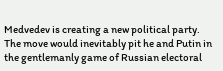Medvedev is creating a new political party. The move would inevitably pit he and Putin in the gentlemanly game of Russian electoral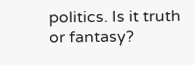politics. Is it truth or fantasy?